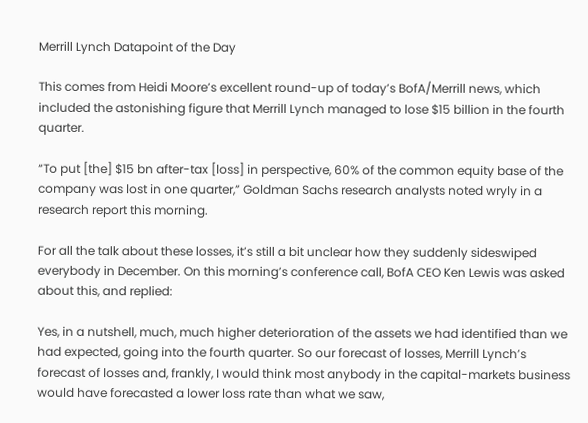Merrill Lynch Datapoint of the Day

This comes from Heidi Moore’s excellent round-up of today’s BofA/Merrill news, which included the astonishing figure that Merrill Lynch managed to lose $15 billion in the fourth quarter.

“To put [the] $15 bn after-tax [loss] in perspective, 60% of the common equity base of the company was lost in one quarter,” Goldman Sachs research analysts noted wryly in a research report this morning.

For all the talk about these losses, it’s still a bit unclear how they suddenly sideswiped everybody in December. On this morning’s conference call, BofA CEO Ken Lewis was asked about this, and replied:

Yes, in a nutshell, much, much higher deterioration of the assets we had identified than we had expected, going into the fourth quarter. So our forecast of losses, Merrill Lynch’s forecast of losses and, frankly, I would think most anybody in the capital-markets business would have forecasted a lower loss rate than what we saw,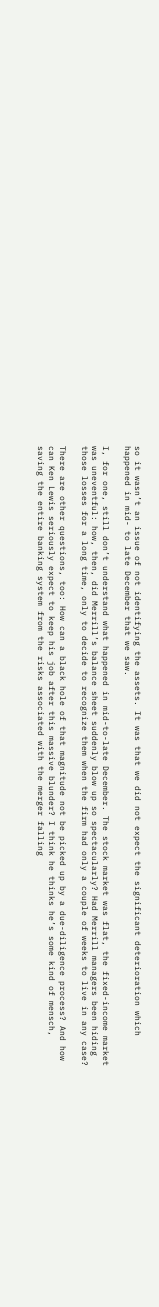so it wasn’t an issue of not identifying the assets. It was that we did not expect the significant deterioration which happened in mid- to late December that we saw.

I, for one, still don’t understand what happened in mid-to-late December. The stock market was flat, the fixed-income market was uneventful: how, then, did Merrill’s balance sheet suddenly blow up so spectacularly? Had Merrill managers been hiding those losses for a long time, only to decide to recognize them when the firm had only a couple of weeks to live in any case?

There are other questions, too: How can a black hole of that magnitude not be picked up by a due-diligence process? And how can Ken Lewis seriously expect to keep his job after this massive blunder? I think he thinks he’s some kind of mensch, saving the entire banking system from the risks associated with the merger falling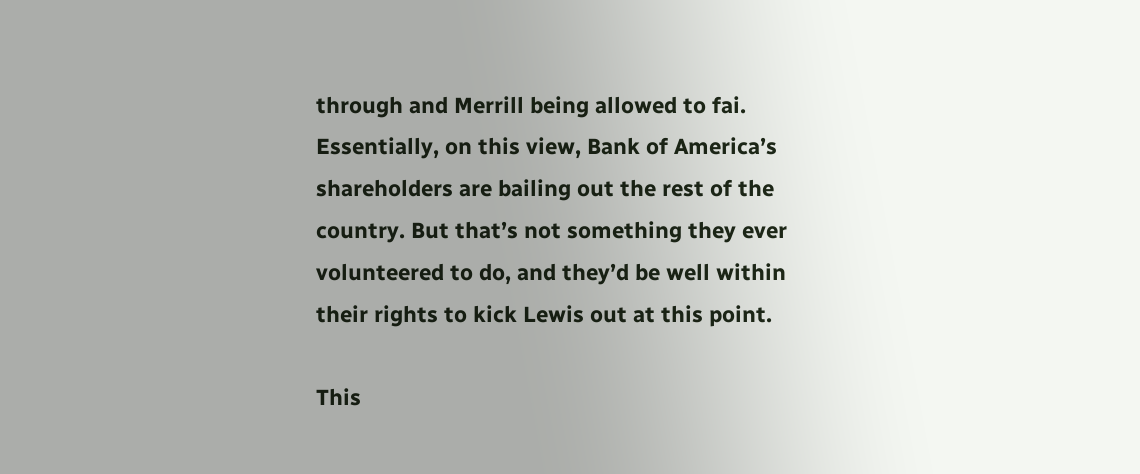through and Merrill being allowed to fai. Essentially, on this view, Bank of America’s shareholders are bailing out the rest of the country. But that’s not something they ever volunteered to do, and they’d be well within their rights to kick Lewis out at this point.

This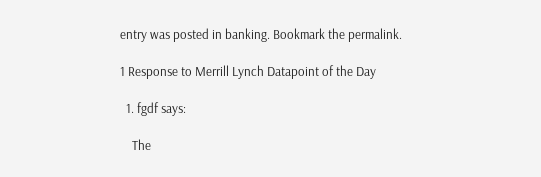entry was posted in banking. Bookmark the permalink.

1 Response to Merrill Lynch Datapoint of the Day

  1. fgdf says:

    The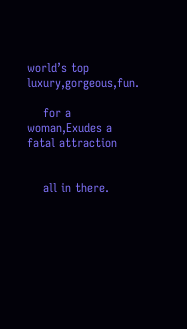world’s top luxury,gorgeous,fun.

    for a woman,Exudes a fatal attraction


    all in there.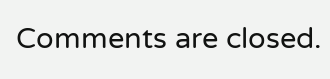Comments are closed.